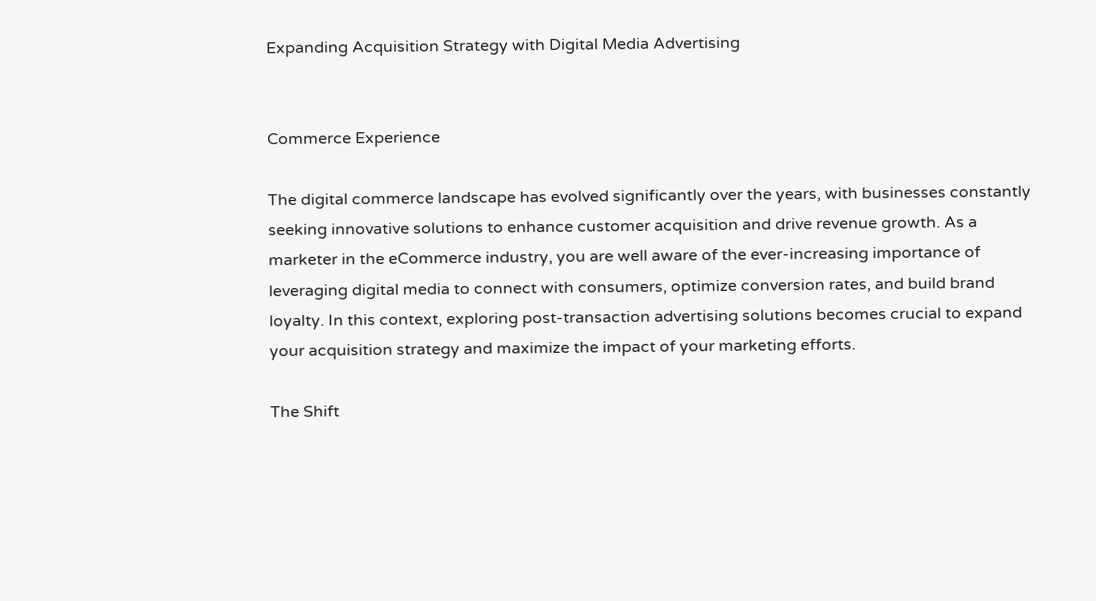Expanding Acquisition Strategy with Digital Media Advertising


Commerce Experience

The digital commerce landscape has evolved significantly over the years, with businesses constantly seeking innovative solutions to enhance customer acquisition and drive revenue growth. As a marketer in the eCommerce industry, you are well aware of the ever-increasing importance of leveraging digital media to connect with consumers, optimize conversion rates, and build brand loyalty. In this context, exploring post-transaction advertising solutions becomes crucial to expand your acquisition strategy and maximize the impact of your marketing efforts.

The Shift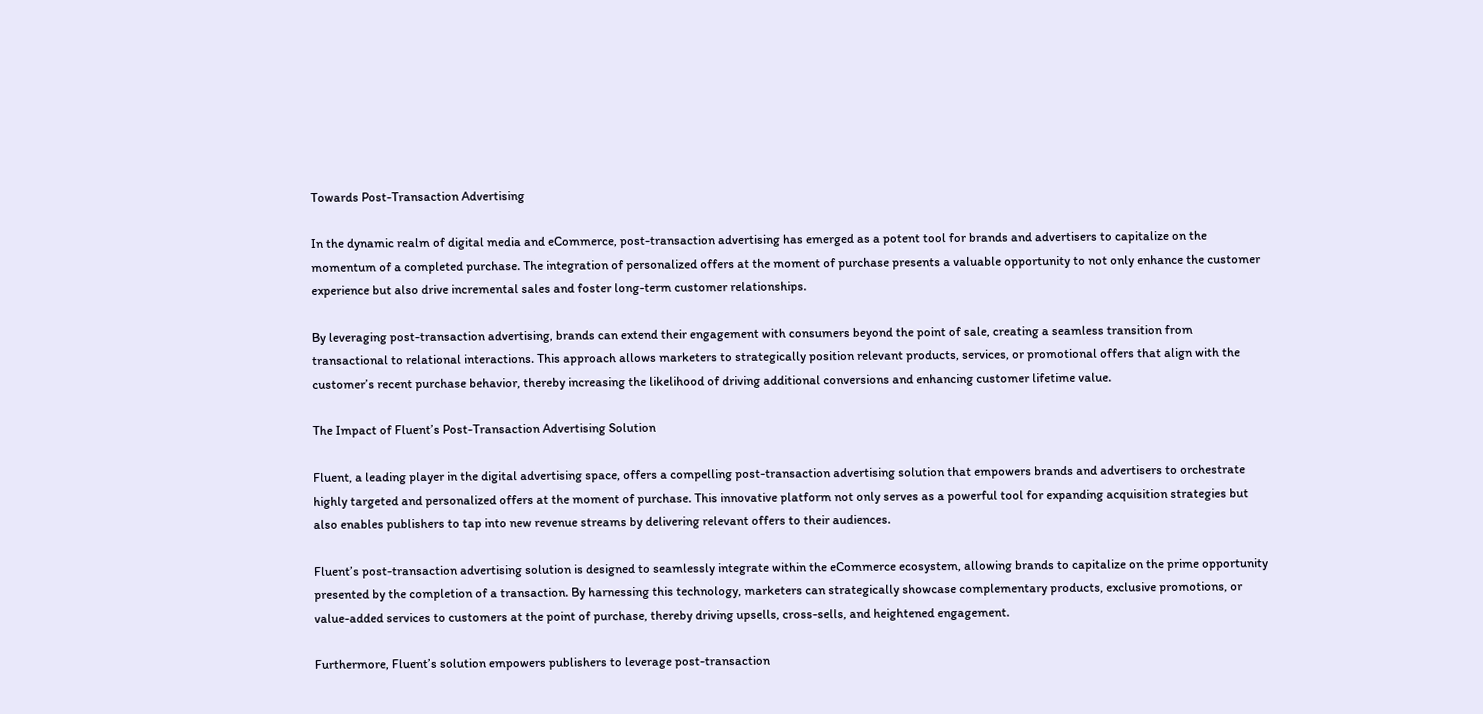Towards Post-Transaction Advertising

In the dynamic realm of digital media and eCommerce, post-transaction advertising has emerged as a potent tool for brands and advertisers to capitalize on the momentum of a completed purchase. The integration of personalized offers at the moment of purchase presents a valuable opportunity to not only enhance the customer experience but also drive incremental sales and foster long-term customer relationships.

By leveraging post-transaction advertising, brands can extend their engagement with consumers beyond the point of sale, creating a seamless transition from transactional to relational interactions. This approach allows marketers to strategically position relevant products, services, or promotional offers that align with the customer’s recent purchase behavior, thereby increasing the likelihood of driving additional conversions and enhancing customer lifetime value.

The Impact of Fluent’s Post-Transaction Advertising Solution

Fluent, a leading player in the digital advertising space, offers a compelling post-transaction advertising solution that empowers brands and advertisers to orchestrate highly targeted and personalized offers at the moment of purchase. This innovative platform not only serves as a powerful tool for expanding acquisition strategies but also enables publishers to tap into new revenue streams by delivering relevant offers to their audiences.

Fluent’s post-transaction advertising solution is designed to seamlessly integrate within the eCommerce ecosystem, allowing brands to capitalize on the prime opportunity presented by the completion of a transaction. By harnessing this technology, marketers can strategically showcase complementary products, exclusive promotions, or value-added services to customers at the point of purchase, thereby driving upsells, cross-sells, and heightened engagement.

Furthermore, Fluent’s solution empowers publishers to leverage post-transaction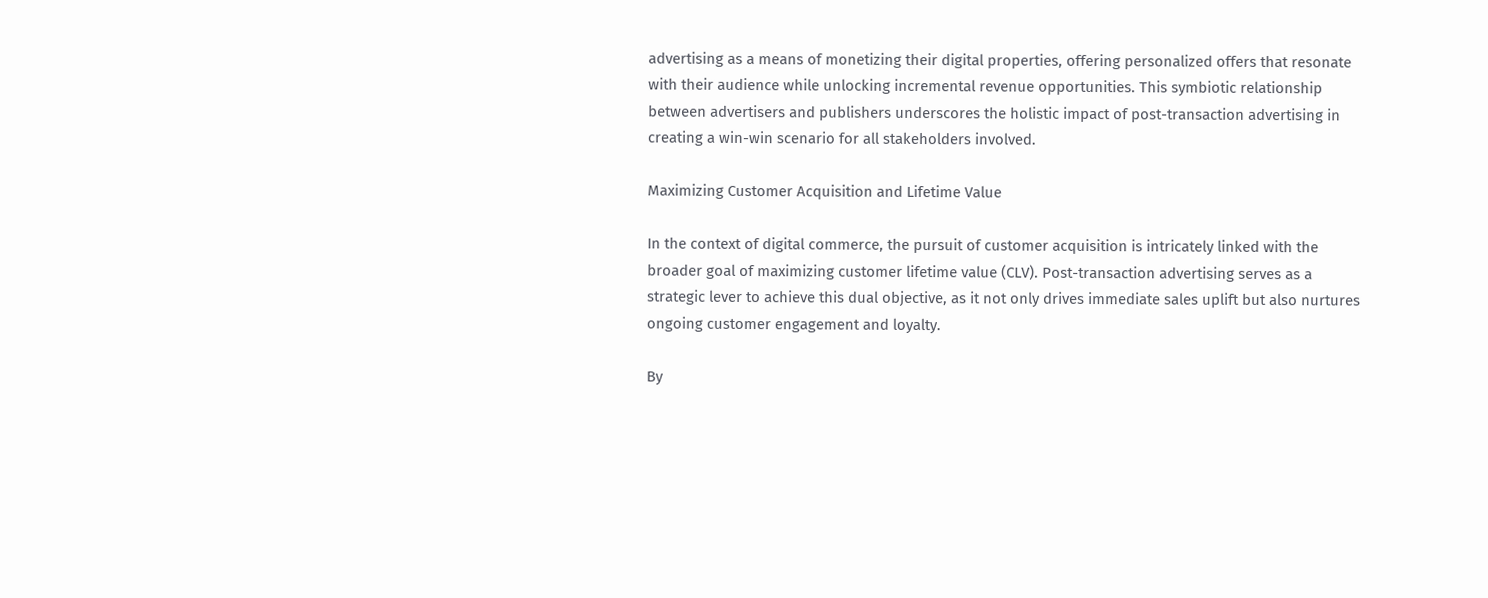advertising as a means of monetizing their digital properties, offering personalized offers that resonate with their audience while unlocking incremental revenue opportunities. This symbiotic relationship between advertisers and publishers underscores the holistic impact of post-transaction advertising in creating a win-win scenario for all stakeholders involved.

Maximizing Customer Acquisition and Lifetime Value

In the context of digital commerce, the pursuit of customer acquisition is intricately linked with the broader goal of maximizing customer lifetime value (CLV). Post-transaction advertising serves as a strategic lever to achieve this dual objective, as it not only drives immediate sales uplift but also nurtures ongoing customer engagement and loyalty.

By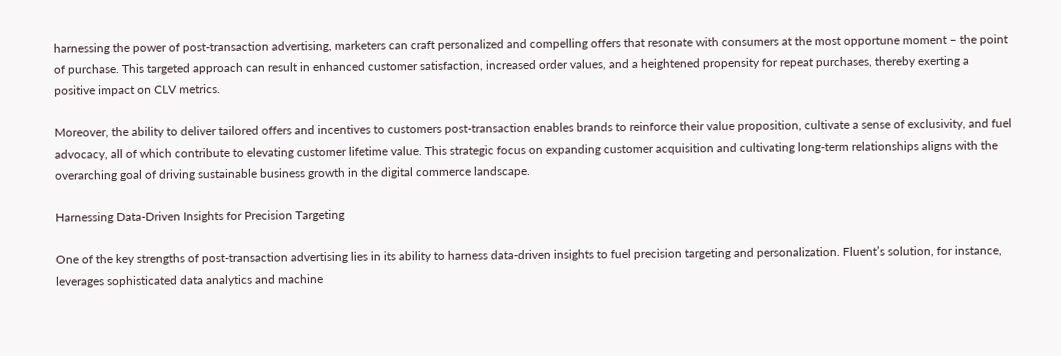harnessing the power of post-transaction advertising, marketers can craft personalized and compelling offers that resonate with consumers at the most opportune moment – the point of purchase. This targeted approach can result in enhanced customer satisfaction, increased order values, and a heightened propensity for repeat purchases, thereby exerting a positive impact on CLV metrics.

Moreover, the ability to deliver tailored offers and incentives to customers post-transaction enables brands to reinforce their value proposition, cultivate a sense of exclusivity, and fuel advocacy, all of which contribute to elevating customer lifetime value. This strategic focus on expanding customer acquisition and cultivating long-term relationships aligns with the overarching goal of driving sustainable business growth in the digital commerce landscape.

Harnessing Data-Driven Insights for Precision Targeting

One of the key strengths of post-transaction advertising lies in its ability to harness data-driven insights to fuel precision targeting and personalization. Fluent’s solution, for instance, leverages sophisticated data analytics and machine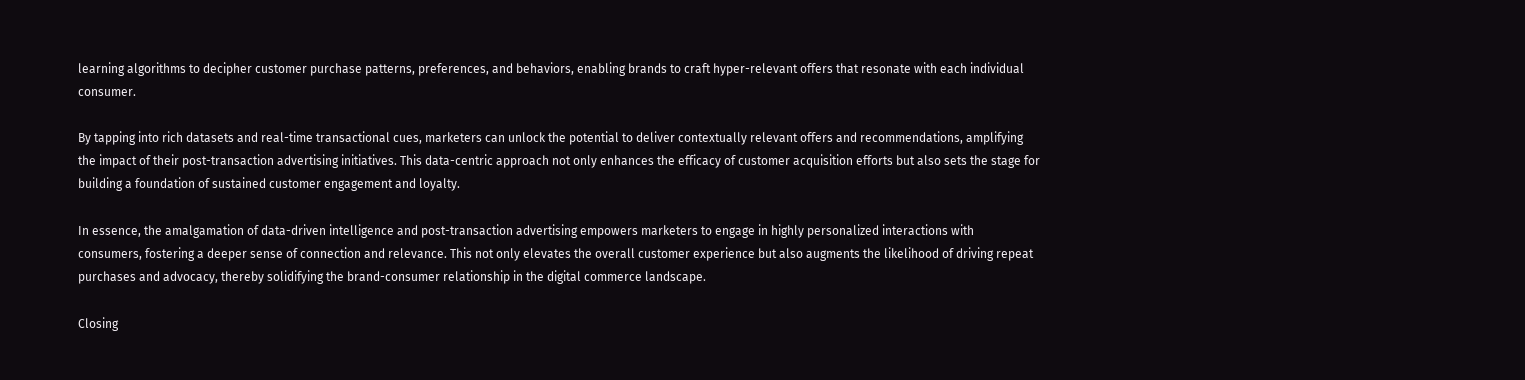learning algorithms to decipher customer purchase patterns, preferences, and behaviors, enabling brands to craft hyper-relevant offers that resonate with each individual consumer.

By tapping into rich datasets and real-time transactional cues, marketers can unlock the potential to deliver contextually relevant offers and recommendations, amplifying the impact of their post-transaction advertising initiatives. This data-centric approach not only enhances the efficacy of customer acquisition efforts but also sets the stage for building a foundation of sustained customer engagement and loyalty.

In essence, the amalgamation of data-driven intelligence and post-transaction advertising empowers marketers to engage in highly personalized interactions with consumers, fostering a deeper sense of connection and relevance. This not only elevates the overall customer experience but also augments the likelihood of driving repeat purchases and advocacy, thereby solidifying the brand-consumer relationship in the digital commerce landscape.

Closing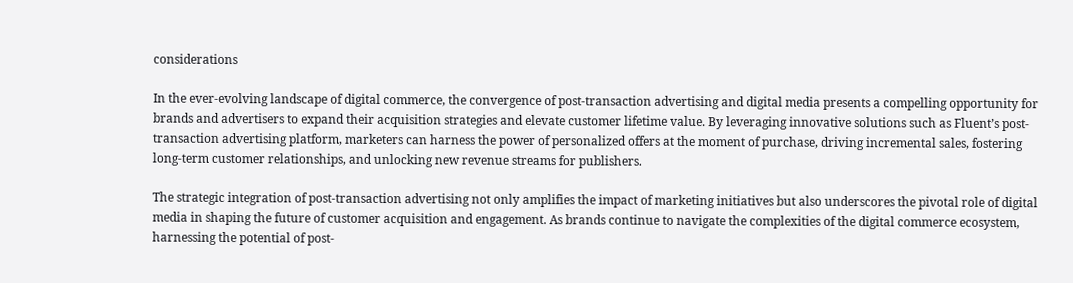considerations

In the ever-evolving landscape of digital commerce, the convergence of post-transaction advertising and digital media presents a compelling opportunity for brands and advertisers to expand their acquisition strategies and elevate customer lifetime value. By leveraging innovative solutions such as Fluent’s post-transaction advertising platform, marketers can harness the power of personalized offers at the moment of purchase, driving incremental sales, fostering long-term customer relationships, and unlocking new revenue streams for publishers.

The strategic integration of post-transaction advertising not only amplifies the impact of marketing initiatives but also underscores the pivotal role of digital media in shaping the future of customer acquisition and engagement. As brands continue to navigate the complexities of the digital commerce ecosystem, harnessing the potential of post-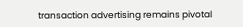transaction advertising remains pivotal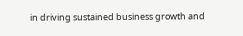in driving sustained business growth and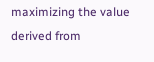maximizing the value derived from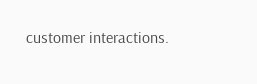customer interactions.